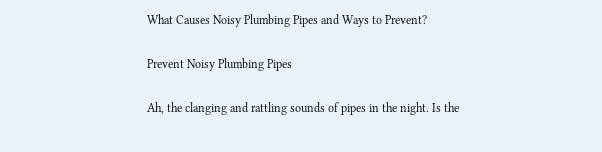What Causes Noisy Plumbing Pipes and Ways to Prevent?

Prevent Noisy Plumbing Pipes

Ah, the clanging and rattling sounds of pipes in the night. Is the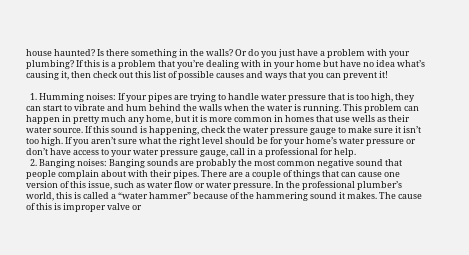house haunted? Is there something in the walls? Or do you just have a problem with your plumbing? If this is a problem that you’re dealing with in your home but have no idea what’s causing it, then check out this list of possible causes and ways that you can prevent it!

  1. Humming noises: If your pipes are trying to handle water pressure that is too high, they can start to vibrate and hum behind the walls when the water is running. This problem can happen in pretty much any home, but it is more common in homes that use wells as their water source. If this sound is happening, check the water pressure gauge to make sure it isn’t too high. If you aren’t sure what the right level should be for your home’s water pressure or don’t have access to your water pressure gauge, call in a professional for help.
  2. Banging noises: Banging sounds are probably the most common negative sound that people complain about with their pipes. There are a couple of things that can cause one version of this issue, such as water flow or water pressure. In the professional plumber’s world, this is called a “water hammer” because of the hammering sound it makes. The cause of this is improper valve or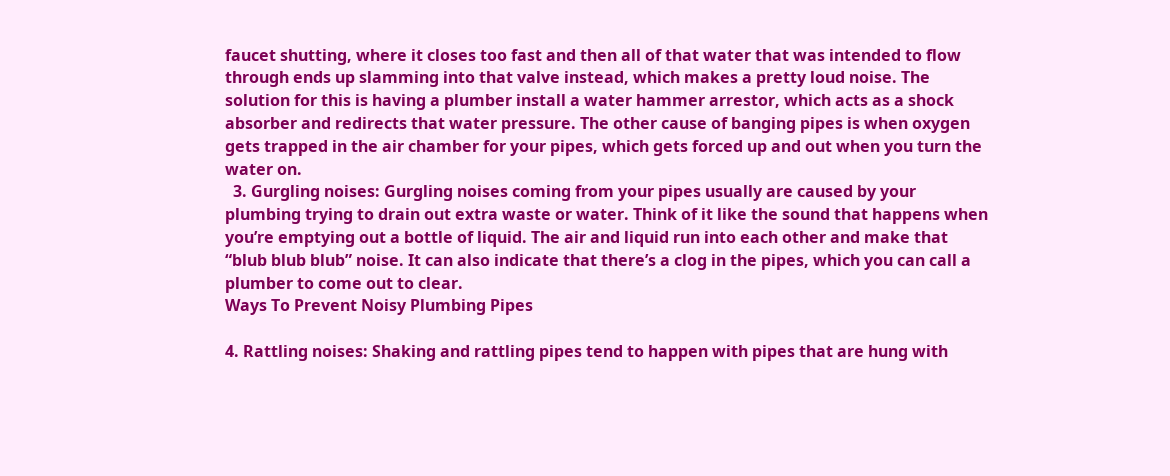faucet shutting, where it closes too fast and then all of that water that was intended to flow through ends up slamming into that valve instead, which makes a pretty loud noise. The solution for this is having a plumber install a water hammer arrestor, which acts as a shock absorber and redirects that water pressure. The other cause of banging pipes is when oxygen gets trapped in the air chamber for your pipes, which gets forced up and out when you turn the water on.
  3. Gurgling noises: Gurgling noises coming from your pipes usually are caused by your plumbing trying to drain out extra waste or water. Think of it like the sound that happens when you’re emptying out a bottle of liquid. The air and liquid run into each other and make that “blub blub blub” noise. It can also indicate that there’s a clog in the pipes, which you can call a plumber to come out to clear.
Ways To Prevent Noisy Plumbing Pipes

4. Rattling noises: Shaking and rattling pipes tend to happen with pipes that are hung with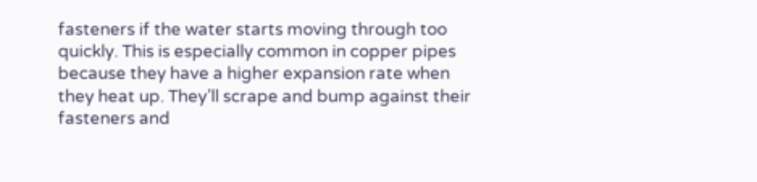fasteners if the water starts moving through too quickly. This is especially common in copper pipes because they have a higher expansion rate when they heat up. They’ll scrape and bump against their fasteners and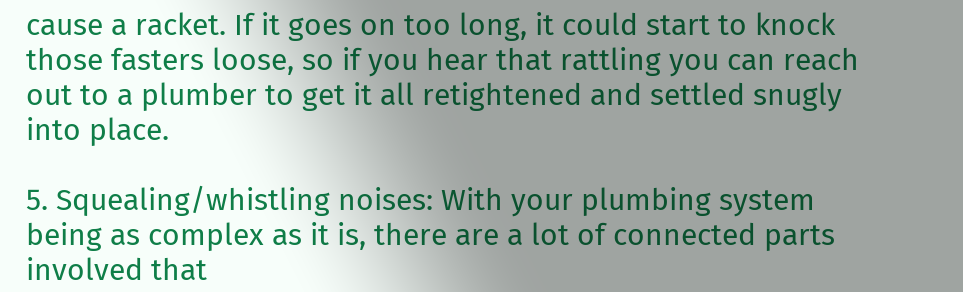cause a racket. If it goes on too long, it could start to knock those fasters loose, so if you hear that rattling you can reach out to a plumber to get it all retightened and settled snugly into place.

5. Squealing/whistling noises: With your plumbing system being as complex as it is, there are a lot of connected parts involved that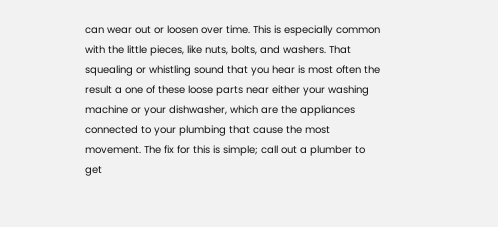can wear out or loosen over time. This is especially common with the little pieces, like nuts, bolts, and washers. That squealing or whistling sound that you hear is most often the result a one of these loose parts near either your washing machine or your dishwasher, which are the appliances connected to your plumbing that cause the most movement. The fix for this is simple; call out a plumber to get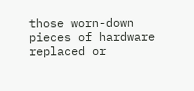those worn-down pieces of hardware replaced or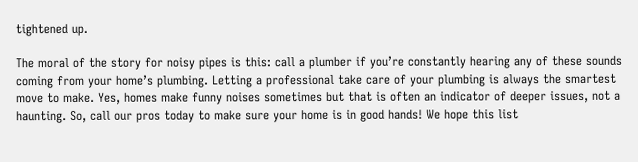tightened up.

The moral of the story for noisy pipes is this: call a plumber if you’re constantly hearing any of these sounds coming from your home’s plumbing. Letting a professional take care of your plumbing is always the smartest move to make. Yes, homes make funny noises sometimes but that is often an indicator of deeper issues, not a haunting. So, call our pros today to make sure your home is in good hands! We hope this list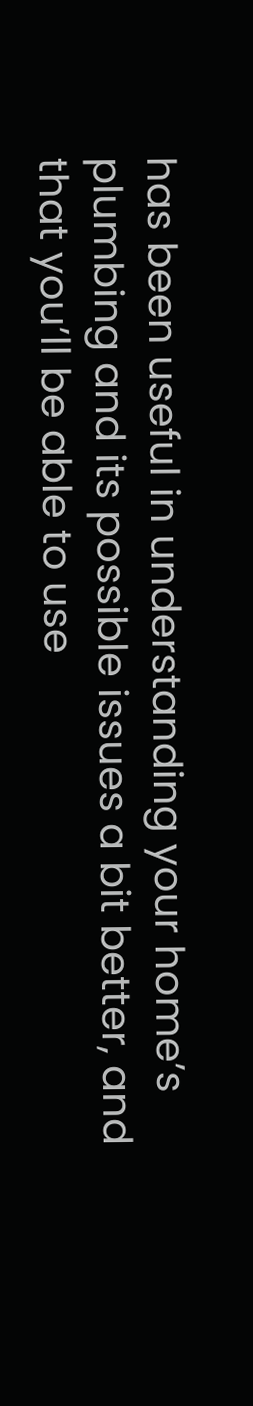has been useful in understanding your home’s plumbing and its possible issues a bit better, and that you’ll be able to use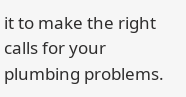it to make the right calls for your plumbing problems.